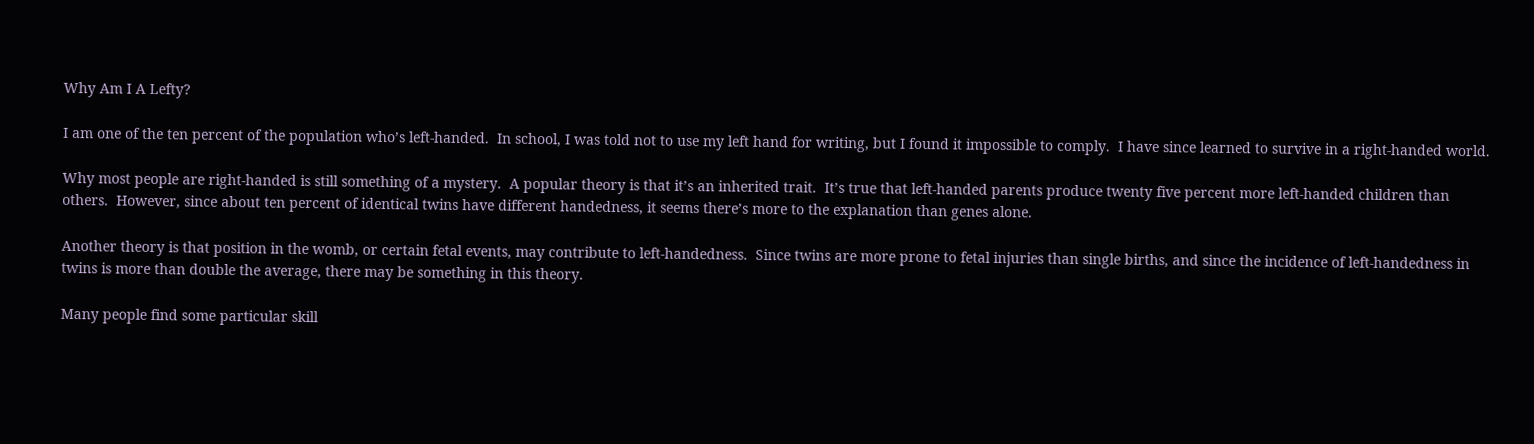Why Am I A Lefty?

I am one of the ten percent of the population who’s left-handed.  In school, I was told not to use my left hand for writing, but I found it impossible to comply.  I have since learned to survive in a right-handed world.

Why most people are right-handed is still something of a mystery.  A popular theory is that it’s an inherited trait.  It’s true that left-handed parents produce twenty five percent more left-handed children than others.  However, since about ten percent of identical twins have different handedness, it seems there’s more to the explanation than genes alone.

Another theory is that position in the womb, or certain fetal events, may contribute to left-handedness.  Since twins are more prone to fetal injuries than single births, and since the incidence of left-handedness in twins is more than double the average, there may be something in this theory.

Many people find some particular skill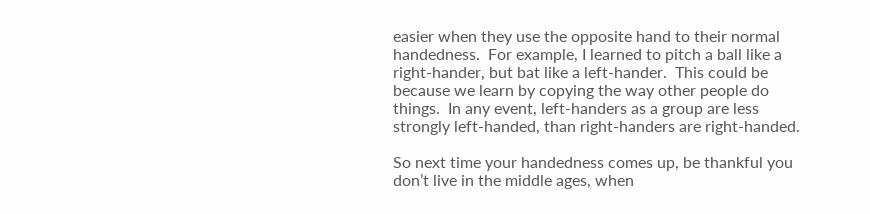easier when they use the opposite hand to their normal handedness.  For example, I learned to pitch a ball like a right-hander, but bat like a left-hander.  This could be because we learn by copying the way other people do things.  In any event, left-handers as a group are less strongly left-handed, than right-handers are right-handed.

So next time your handedness comes up, be thankful you don’t live in the middle ages, when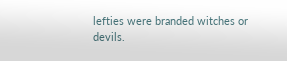lefties were branded witches or devils.